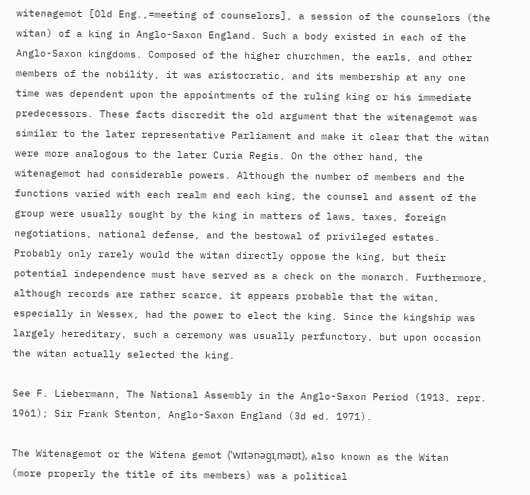witenagemot [Old Eng.,=meeting of counselors], a session of the counselors (the witan) of a king in Anglo-Saxon England. Such a body existed in each of the Anglo-Saxon kingdoms. Composed of the higher churchmen, the earls, and other members of the nobility, it was aristocratic, and its membership at any one time was dependent upon the appointments of the ruling king or his immediate predecessors. These facts discredit the old argument that the witenagemot was similar to the later representative Parliament and make it clear that the witan were more analogous to the later Curia Regis. On the other hand, the witenagemot had considerable powers. Although the number of members and the functions varied with each realm and each king, the counsel and assent of the group were usually sought by the king in matters of laws, taxes, foreign negotiations, national defense, and the bestowal of privileged estates. Probably only rarely would the witan directly oppose the king, but their potential independence must have served as a check on the monarch. Furthermore, although records are rather scarce, it appears probable that the witan, especially in Wessex, had the power to elect the king. Since the kingship was largely hereditary, such a ceremony was usually perfunctory, but upon occasion the witan actually selected the king.

See F. Liebermann, The National Assembly in the Anglo-Saxon Period (1913, repr. 1961); Sir Frank Stenton, Anglo-Saxon England (3d ed. 1971).

The Witenagemot or the Witena gemot (ˈwɪtənəgɪˌməʊt), also known as the Witan (more properly the title of its members) was a political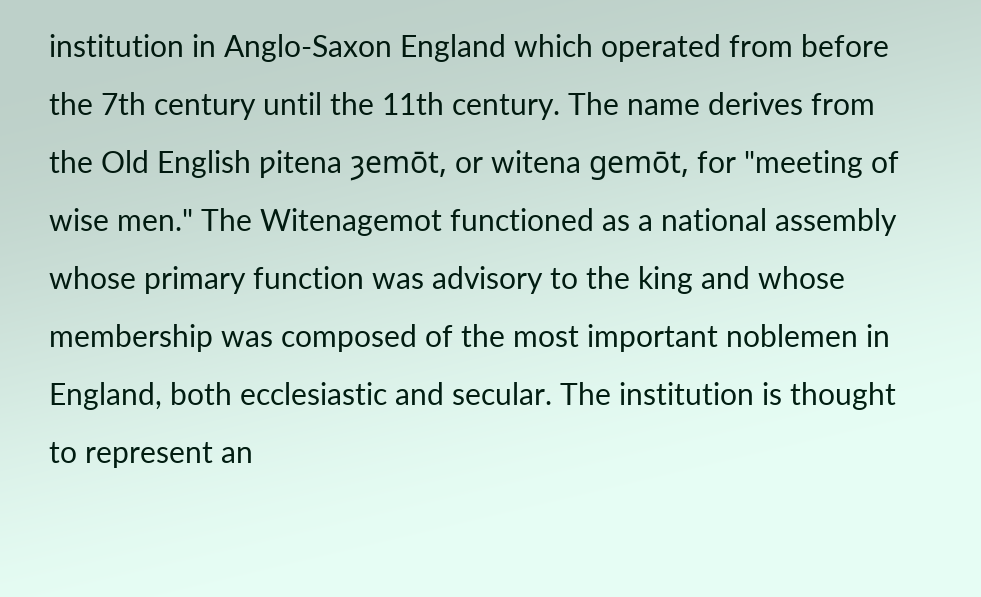institution in Anglo-Saxon England which operated from before the 7th century until the 11th century. The name derives from the Old English ƿitena ȝemōt, or witena gemōt, for "meeting of wise men." The Witenagemot functioned as a national assembly whose primary function was advisory to the king and whose membership was composed of the most important noblemen in England, both ecclesiastic and secular. The institution is thought to represent an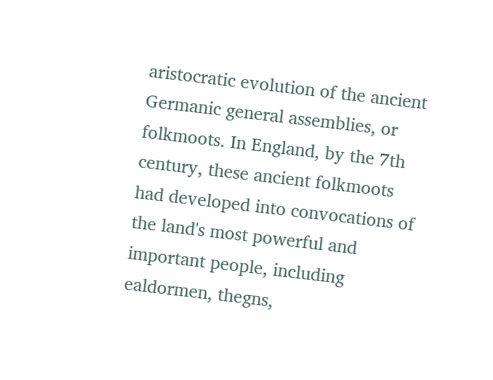aristocratic evolution of the ancient Germanic general assemblies, or folkmoots. In England, by the 7th century, these ancient folkmoots had developed into convocations of the land's most powerful and important people, including ealdormen, thegns,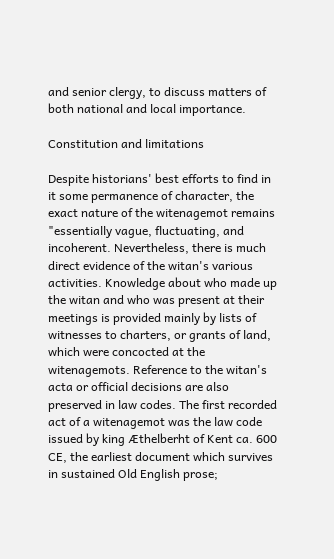and senior clergy, to discuss matters of both national and local importance.

Constitution and limitations

Despite historians' best efforts to find in it some permanence of character, the exact nature of the witenagemot remains "essentially vague, fluctuating, and incoherent. Nevertheless, there is much direct evidence of the witan's various activities. Knowledge about who made up the witan and who was present at their meetings is provided mainly by lists of witnesses to charters, or grants of land, which were concocted at the witenagemots. Reference to the witan's acta or official decisions are also preserved in law codes. The first recorded act of a witenagemot was the law code issued by king Æthelberht of Kent ca. 600 CE, the earliest document which survives in sustained Old English prose;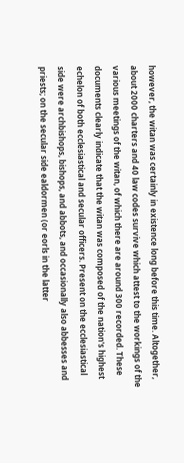however, the witan was certainly in existence long before this time. Altogether, about 2000 charters and 40 law codes survive which attest to the workings of the various meetings of the witan, of which there are around 300 recorded. These documents clearly indicate that the witan was composed of the nation's highest echelon of both ecclesiastical and secular officers. Present on the ecclesiastical side were archbishops, bishops, and abbots, and occasionally also abbesses and priests; on the secular side ealdormen (or eorls in the latter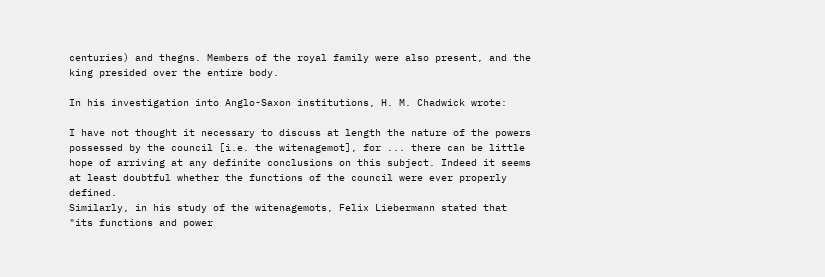centuries) and thegns. Members of the royal family were also present, and the king presided over the entire body.

In his investigation into Anglo-Saxon institutions, H. M. Chadwick wrote:

I have not thought it necessary to discuss at length the nature of the powers possessed by the council [i.e. the witenagemot], for ... there can be little hope of arriving at any definite conclusions on this subject. Indeed it seems at least doubtful whether the functions of the council were ever properly defined.
Similarly, in his study of the witenagemots, Felix Liebermann stated that "its functions and power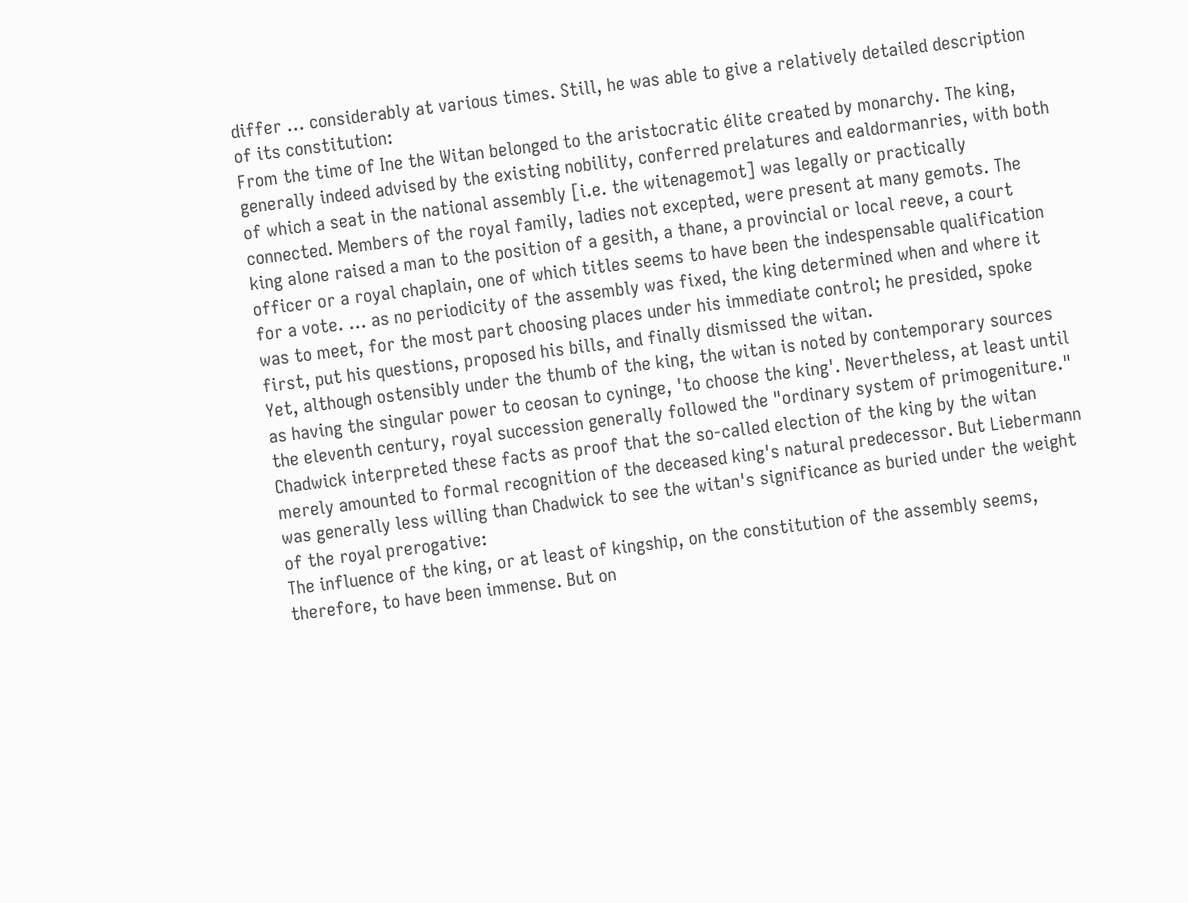differ ... considerably at various times. Still, he was able to give a relatively detailed description of its constitution:
From the time of Ine the Witan belonged to the aristocratic élite created by monarchy. The king, generally indeed advised by the existing nobility, conferred prelatures and ealdormanries, with both of which a seat in the national assembly [i.e. the witenagemot] was legally or practically connected. Members of the royal family, ladies not excepted, were present at many gemots. The king alone raised a man to the position of a gesith, a thane, a provincial or local reeve, a court officer or a royal chaplain, one of which titles seems to have been the indespensable qualification for a vote. ... as no periodicity of the assembly was fixed, the king determined when and where it was to meet, for the most part choosing places under his immediate control; he presided, spoke first, put his questions, proposed his bills, and finally dismissed the witan.
Yet, although ostensibly under the thumb of the king, the witan is noted by contemporary sources as having the singular power to ceosan to cyninge, 'to choose the king'. Nevertheless, at least until the eleventh century, royal succession generally followed the "ordinary system of primogeniture." Chadwick interpreted these facts as proof that the so-called election of the king by the witan merely amounted to formal recognition of the deceased king's natural predecessor. But Liebermann was generally less willing than Chadwick to see the witan's significance as buried under the weight of the royal prerogative:
The influence of the king, or at least of kingship, on the constitution of the assembly seems, therefore, to have been immense. But on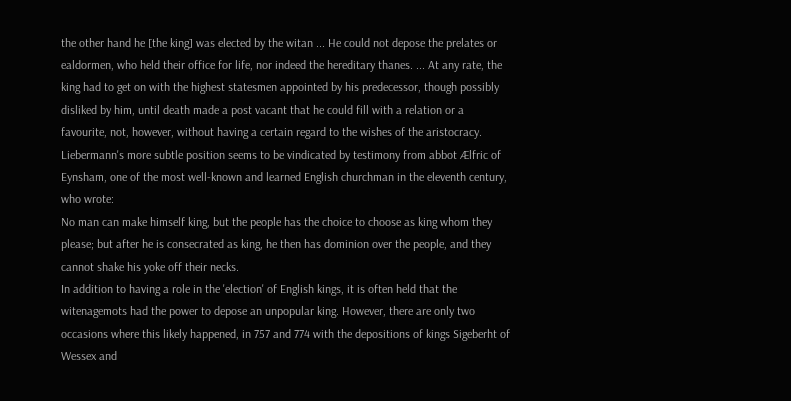the other hand he [the king] was elected by the witan ... He could not depose the prelates or ealdormen, who held their office for life, nor indeed the hereditary thanes. ... At any rate, the king had to get on with the highest statesmen appointed by his predecessor, though possibly disliked by him, until death made a post vacant that he could fill with a relation or a favourite, not, however, without having a certain regard to the wishes of the aristocracy.
Liebermann's more subtle position seems to be vindicated by testimony from abbot Ælfric of Eynsham, one of the most well-known and learned English churchman in the eleventh century, who wrote:
No man can make himself king, but the people has the choice to choose as king whom they please; but after he is consecrated as king, he then has dominion over the people, and they cannot shake his yoke off their necks.
In addition to having a role in the 'election' of English kings, it is often held that the witenagemots had the power to depose an unpopular king. However, there are only two occasions where this likely happened, in 757 and 774 with the depositions of kings Sigeberht of Wessex and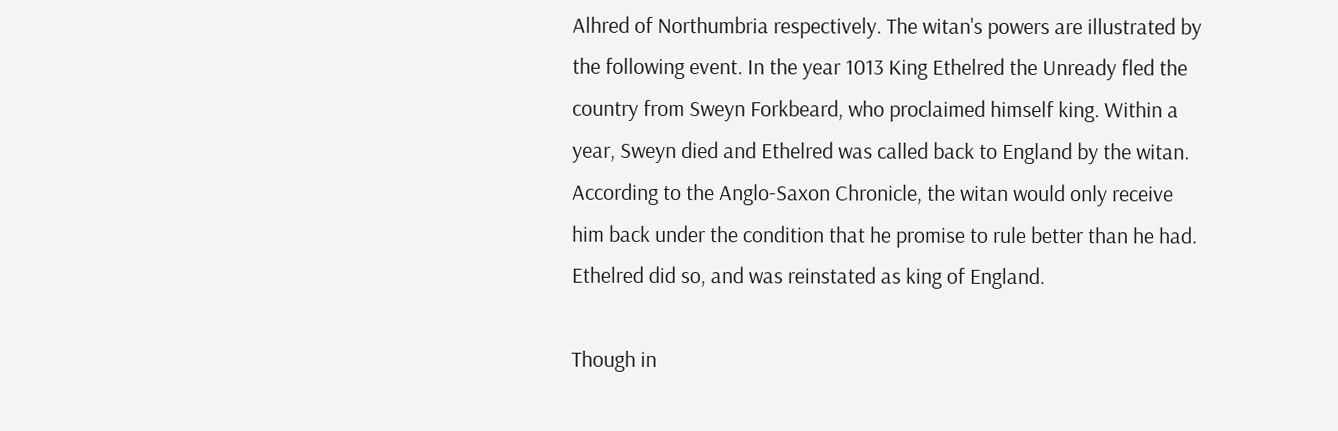Alhred of Northumbria respectively. The witan's powers are illustrated by the following event. In the year 1013 King Ethelred the Unready fled the country from Sweyn Forkbeard, who proclaimed himself king. Within a year, Sweyn died and Ethelred was called back to England by the witan. According to the Anglo-Saxon Chronicle, the witan would only receive him back under the condition that he promise to rule better than he had. Ethelred did so, and was reinstated as king of England.

Though in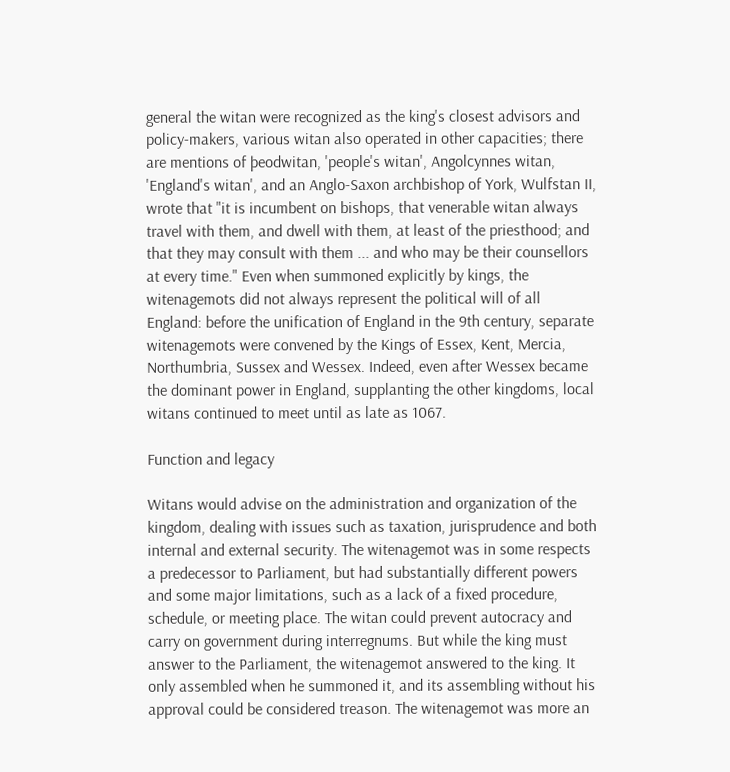general the witan were recognized as the king's closest advisors and policy-makers, various witan also operated in other capacities; there are mentions of þeodwitan, 'people's witan', Angolcynnes witan, 'England's witan', and an Anglo-Saxon archbishop of York, Wulfstan II, wrote that "it is incumbent on bishops, that venerable witan always travel with them, and dwell with them, at least of the priesthood; and that they may consult with them ... and who may be their counsellors at every time." Even when summoned explicitly by kings, the witenagemots did not always represent the political will of all England: before the unification of England in the 9th century, separate witenagemots were convened by the Kings of Essex, Kent, Mercia, Northumbria, Sussex and Wessex. Indeed, even after Wessex became the dominant power in England, supplanting the other kingdoms, local witans continued to meet until as late as 1067.

Function and legacy

Witans would advise on the administration and organization of the kingdom, dealing with issues such as taxation, jurisprudence and both internal and external security. The witenagemot was in some respects a predecessor to Parliament, but had substantially different powers and some major limitations, such as a lack of a fixed procedure, schedule, or meeting place. The witan could prevent autocracy and carry on government during interregnums. But while the king must answer to the Parliament, the witenagemot answered to the king. It only assembled when he summoned it, and its assembling without his approval could be considered treason. The witenagemot was more an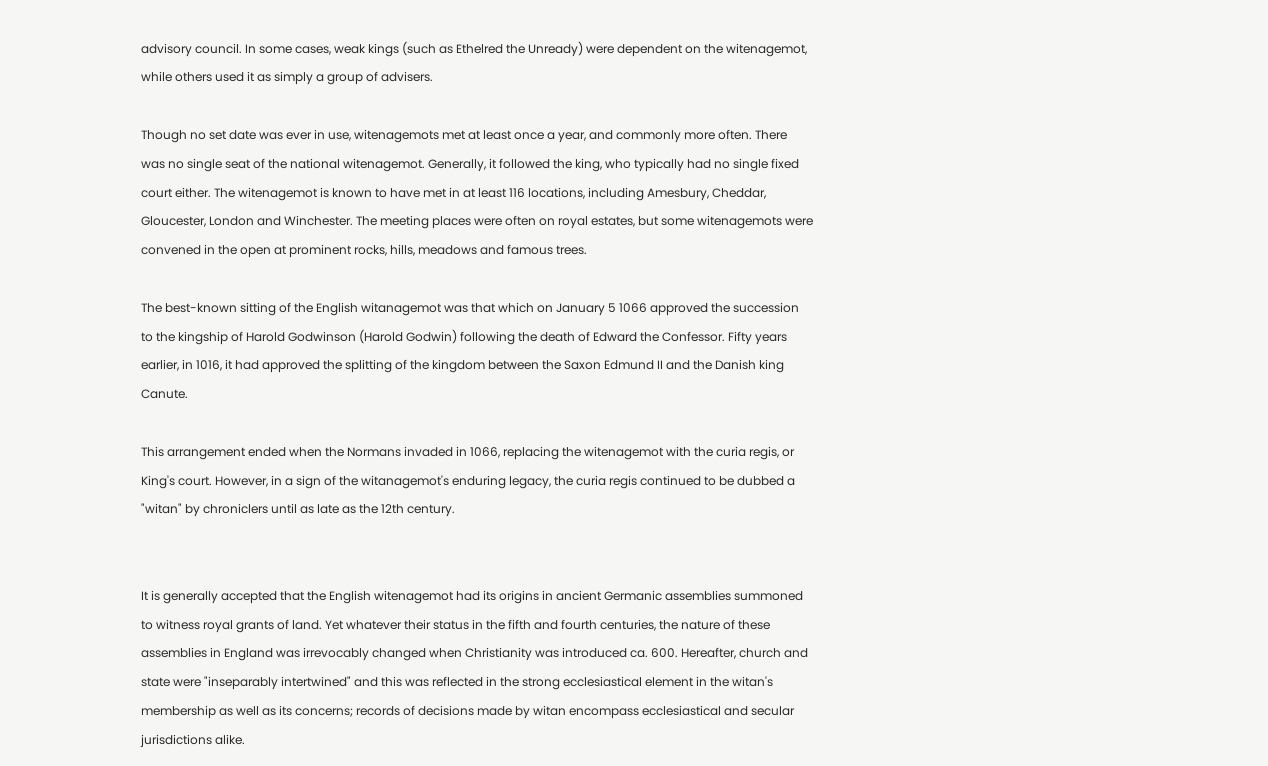advisory council. In some cases, weak kings (such as Ethelred the Unready) were dependent on the witenagemot, while others used it as simply a group of advisers.

Though no set date was ever in use, witenagemots met at least once a year, and commonly more often. There was no single seat of the national witenagemot. Generally, it followed the king, who typically had no single fixed court either. The witenagemot is known to have met in at least 116 locations, including Amesbury, Cheddar, Gloucester, London and Winchester. The meeting places were often on royal estates, but some witenagemots were convened in the open at prominent rocks, hills, meadows and famous trees.

The best-known sitting of the English witanagemot was that which on January 5 1066 approved the succession to the kingship of Harold Godwinson (Harold Godwin) following the death of Edward the Confessor. Fifty years earlier, in 1016, it had approved the splitting of the kingdom between the Saxon Edmund II and the Danish king Canute.

This arrangement ended when the Normans invaded in 1066, replacing the witenagemot with the curia regis, or King's court. However, in a sign of the witanagemot's enduring legacy, the curia regis continued to be dubbed a "witan" by chroniclers until as late as the 12th century.


It is generally accepted that the English witenagemot had its origins in ancient Germanic assemblies summoned to witness royal grants of land. Yet whatever their status in the fifth and fourth centuries, the nature of these assemblies in England was irrevocably changed when Christianity was introduced ca. 600. Hereafter, church and state were "inseparably intertwined" and this was reflected in the strong ecclesiastical element in the witan's membership as well as its concerns; records of decisions made by witan encompass ecclesiastical and secular jurisdictions alike.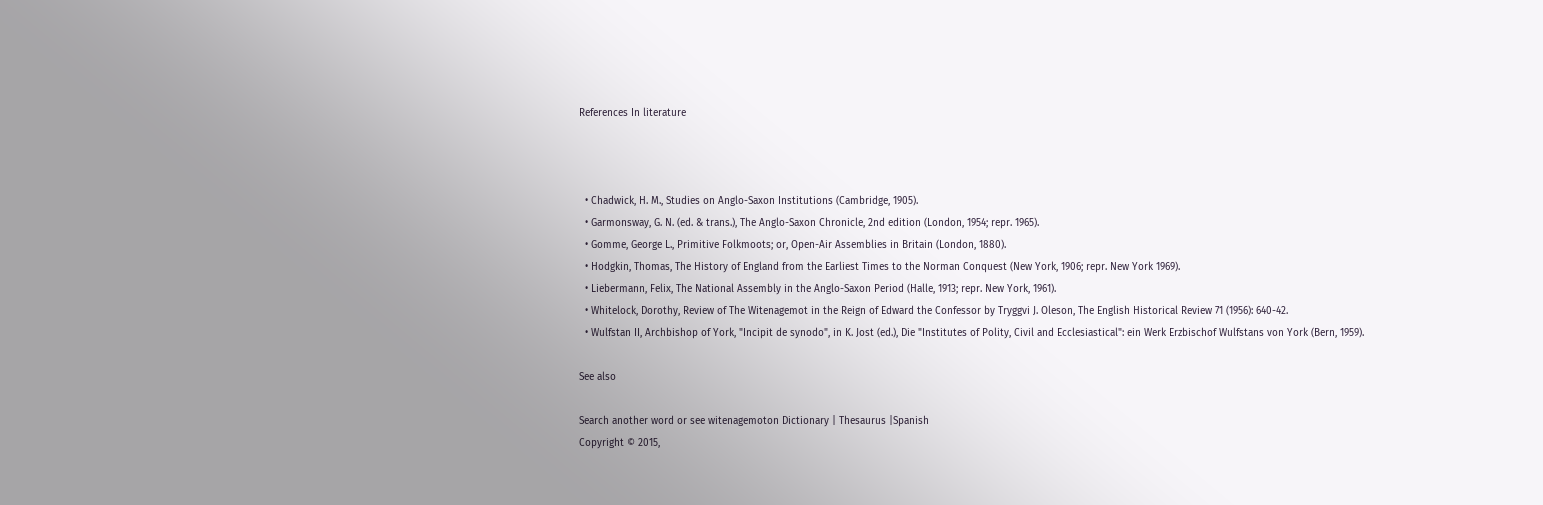References In literature



  • Chadwick, H. M., Studies on Anglo-Saxon Institutions (Cambridge, 1905).
  • Garmonsway, G. N. (ed. & trans.), The Anglo-Saxon Chronicle, 2nd edition (London, 1954; repr. 1965).
  • Gomme, George L., Primitive Folkmoots; or, Open-Air Assemblies in Britain (London, 1880).
  • Hodgkin, Thomas, The History of England from the Earliest Times to the Norman Conquest (New York, 1906; repr. New York 1969).
  • Liebermann, Felix, The National Assembly in the Anglo-Saxon Period (Halle, 1913; repr. New York, 1961).
  • Whitelock, Dorothy, Review of The Witenagemot in the Reign of Edward the Confessor by Tryggvi J. Oleson, The English Historical Review 71 (1956): 640-42.
  • Wulfstan II, Archbishop of York, "Incipit de synodo", in K. Jost (ed.), Die "Institutes of Polity, Civil and Ecclesiastical": ein Werk Erzbischof Wulfstans von York (Bern, 1959).

See also

Search another word or see witenagemoton Dictionary | Thesaurus |Spanish
Copyright © 2015,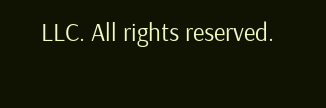LLC. All rights reserved.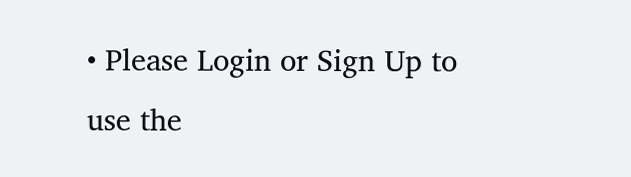• Please Login or Sign Up to use the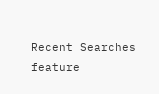Recent Searches feature